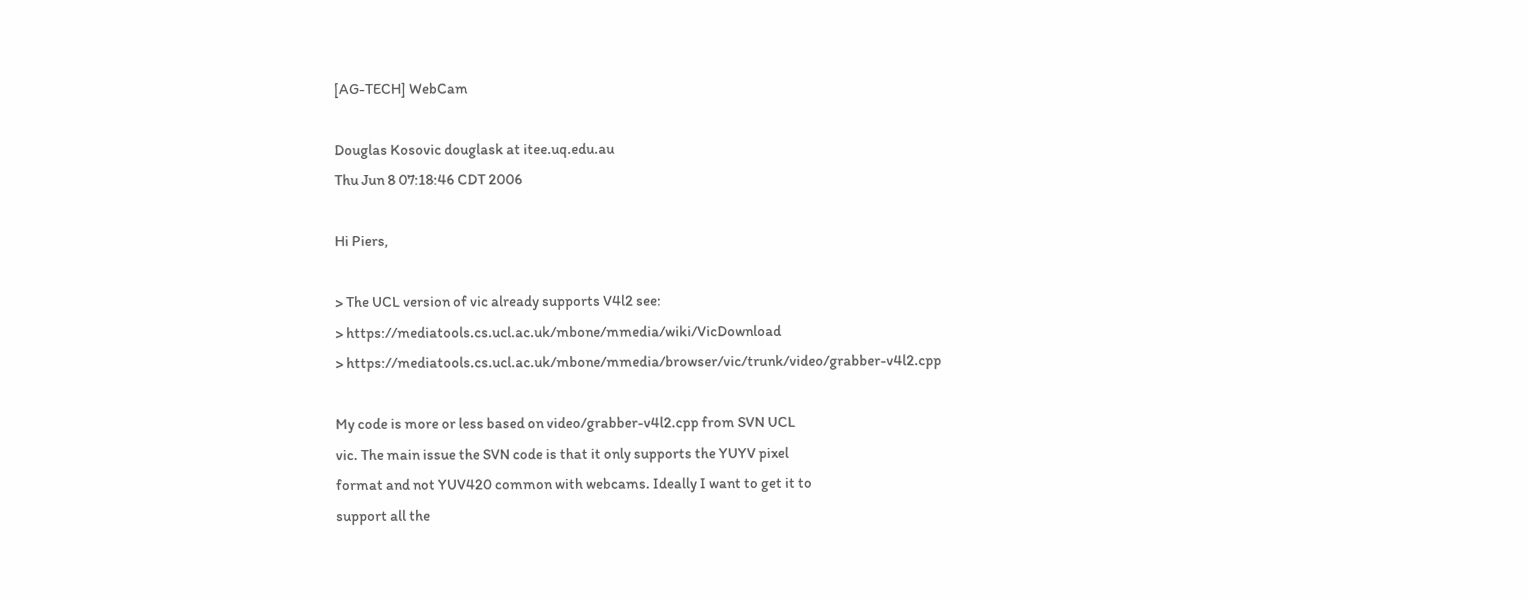[AG-TECH] WebCam

Douglas Kosovic douglask at itee.uq.edu.au
Thu Jun 8 07:18:46 CDT 2006

Hi Piers,

> The UCL version of vic already supports V4l2 see:
> https://mediatools.cs.ucl.ac.uk/mbone/mmedia/wiki/VicDownload
> https://mediatools.cs.ucl.ac.uk/mbone/mmedia/browser/vic/trunk/video/grabber-v4l2.cpp

My code is more or less based on video/grabber-v4l2.cpp from SVN UCL
vic. The main issue the SVN code is that it only supports the YUYV pixel
format and not YUV420 common with webcams. Ideally I want to get it to
support all the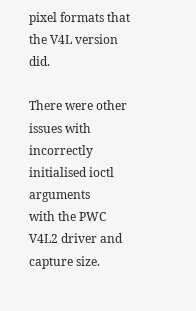pixel formats that the V4L version did.

There were other issues with incorrectly initialised ioctl arguments
with the PWC V4L2 driver and capture size.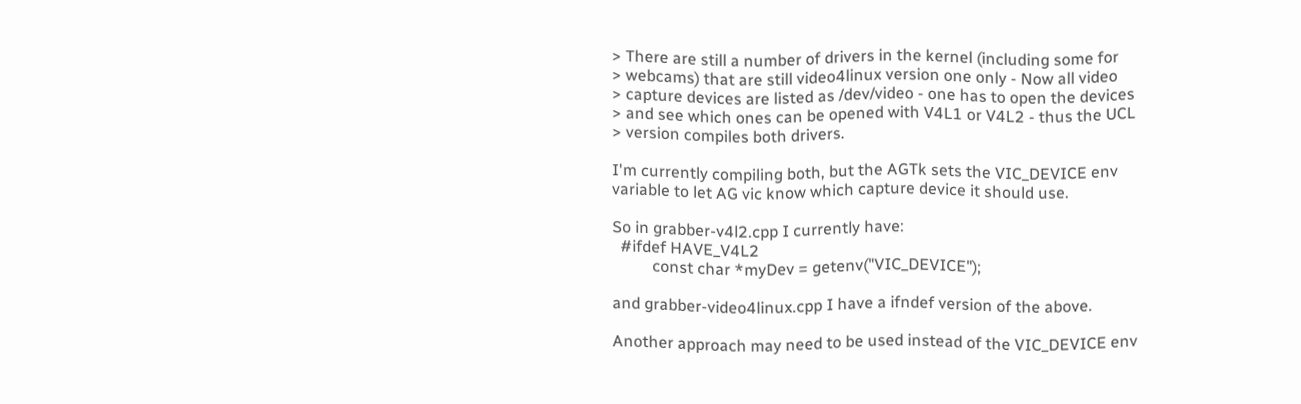> There are still a number of drivers in the kernel (including some for
> webcams) that are still video4linux version one only - Now all video
> capture devices are listed as /dev/video - one has to open the devices
> and see which ones can be opened with V4L1 or V4L2 - thus the UCL
> version compiles both drivers.

I'm currently compiling both, but the AGTk sets the VIC_DEVICE env
variable to let AG vic know which capture device it should use.

So in grabber-v4l2.cpp I currently have:
  #ifdef HAVE_V4L2
          const char *myDev = getenv("VIC_DEVICE");

and grabber-video4linux.cpp I have a ifndef version of the above.

Another approach may need to be used instead of the VIC_DEVICE env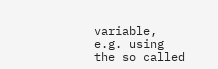variable, e.g. using the so called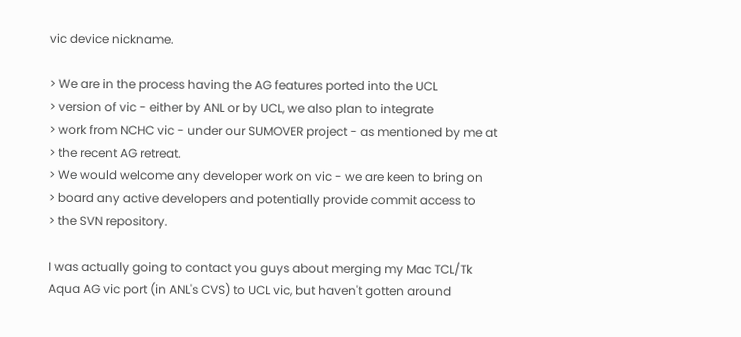vic device nickname.

> We are in the process having the AG features ported into the UCL
> version of vic - either by ANL or by UCL, we also plan to integrate
> work from NCHC vic - under our SUMOVER project - as mentioned by me at
> the recent AG retreat.
> We would welcome any developer work on vic - we are keen to bring on
> board any active developers and potentially provide commit access to
> the SVN repository.

I was actually going to contact you guys about merging my Mac TCL/Tk
Aqua AG vic port (in ANL's CVS) to UCL vic, but haven't gotten around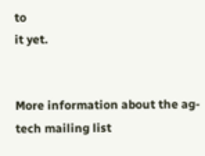to
it yet.


More information about the ag-tech mailing list